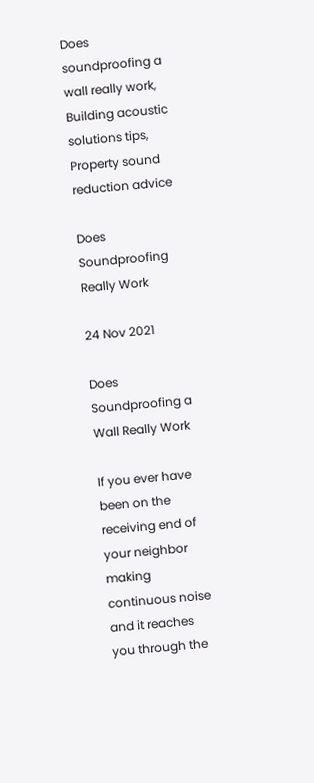Does soundproofing a wall really work, Building acoustic solutions tips, Property sound reduction advice

Does Soundproofing Really Work

24 Nov 2021

Does Soundproofing a Wall Really Work

If you ever have been on the receiving end of your neighbor making continuous noise and it reaches you through the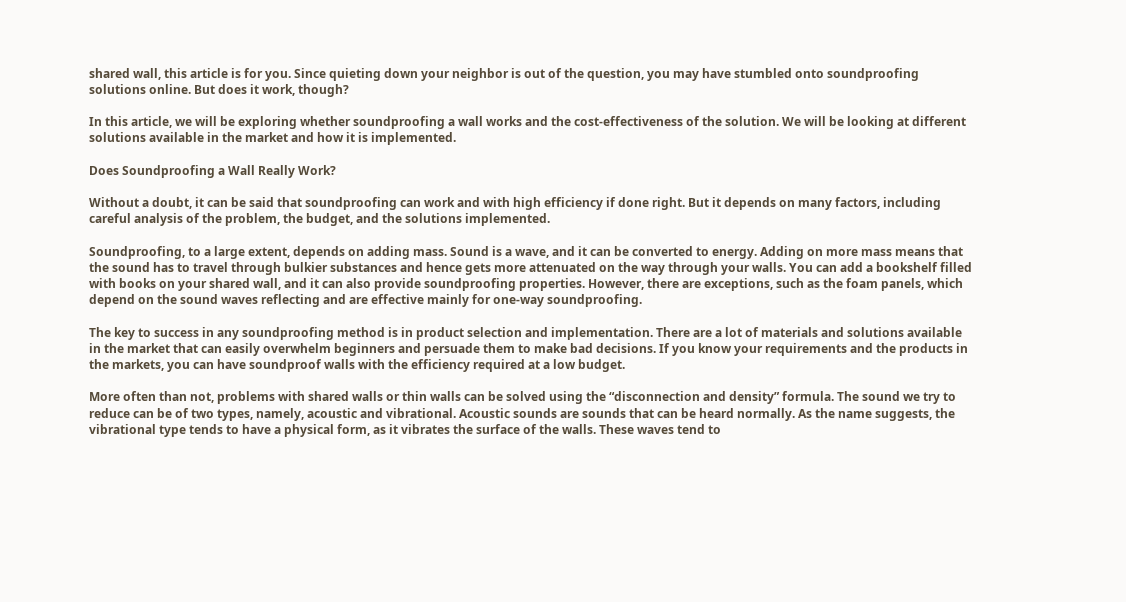shared wall, this article is for you. Since quieting down your neighbor is out of the question, you may have stumbled onto soundproofing solutions online. But does it work, though?

In this article, we will be exploring whether soundproofing a wall works and the cost-effectiveness of the solution. We will be looking at different solutions available in the market and how it is implemented.

Does Soundproofing a Wall Really Work?

Without a doubt, it can be said that soundproofing can work and with high efficiency if done right. But it depends on many factors, including careful analysis of the problem, the budget, and the solutions implemented.

Soundproofing, to a large extent, depends on adding mass. Sound is a wave, and it can be converted to energy. Adding on more mass means that the sound has to travel through bulkier substances and hence gets more attenuated on the way through your walls. You can add a bookshelf filled with books on your shared wall, and it can also provide soundproofing properties. However, there are exceptions, such as the foam panels, which depend on the sound waves reflecting and are effective mainly for one-way soundproofing.

The key to success in any soundproofing method is in product selection and implementation. There are a lot of materials and solutions available in the market that can easily overwhelm beginners and persuade them to make bad decisions. If you know your requirements and the products in the markets, you can have soundproof walls with the efficiency required at a low budget.

More often than not, problems with shared walls or thin walls can be solved using the “disconnection and density” formula. The sound we try to reduce can be of two types, namely, acoustic and vibrational. Acoustic sounds are sounds that can be heard normally. As the name suggests, the vibrational type tends to have a physical form, as it vibrates the surface of the walls. These waves tend to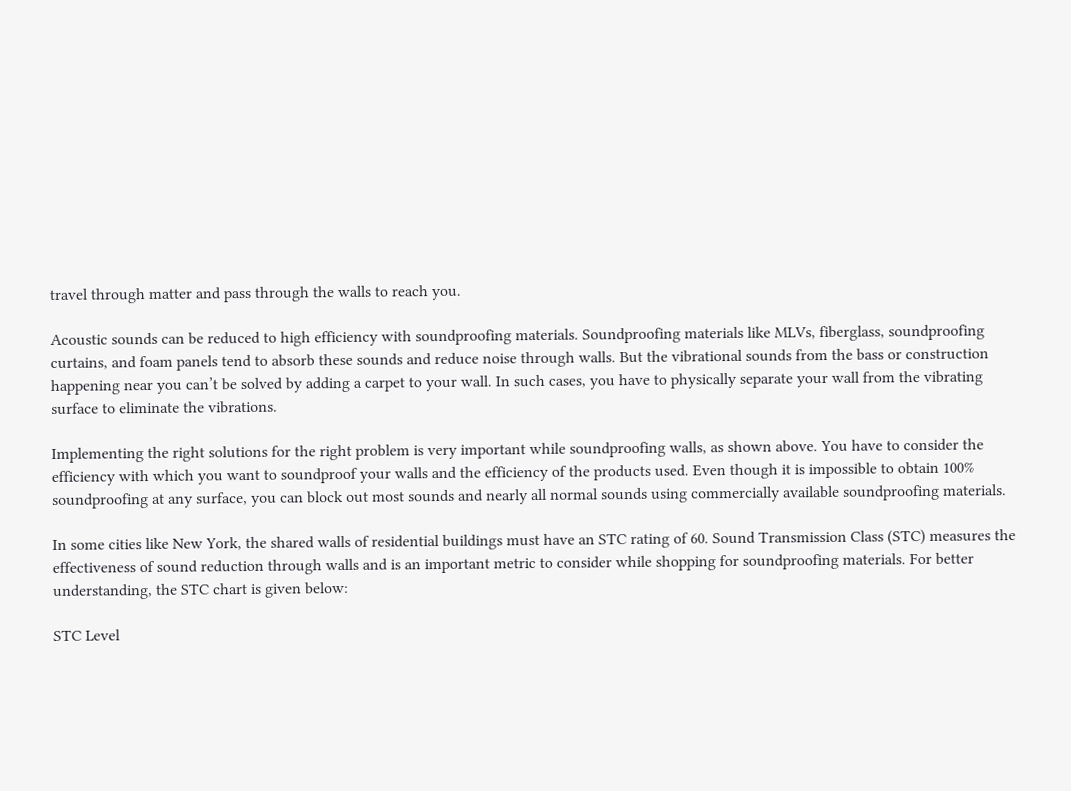travel through matter and pass through the walls to reach you.

Acoustic sounds can be reduced to high efficiency with soundproofing materials. Soundproofing materials like MLVs, fiberglass, soundproofing curtains, and foam panels tend to absorb these sounds and reduce noise through walls. But the vibrational sounds from the bass or construction happening near you can’t be solved by adding a carpet to your wall. In such cases, you have to physically separate your wall from the vibrating surface to eliminate the vibrations.

Implementing the right solutions for the right problem is very important while soundproofing walls, as shown above. You have to consider the efficiency with which you want to soundproof your walls and the efficiency of the products used. Even though it is impossible to obtain 100% soundproofing at any surface, you can block out most sounds and nearly all normal sounds using commercially available soundproofing materials.

In some cities like New York, the shared walls of residential buildings must have an STC rating of 60. Sound Transmission Class (STC) measures the effectiveness of sound reduction through walls and is an important metric to consider while shopping for soundproofing materials. For better understanding, the STC chart is given below:

STC Level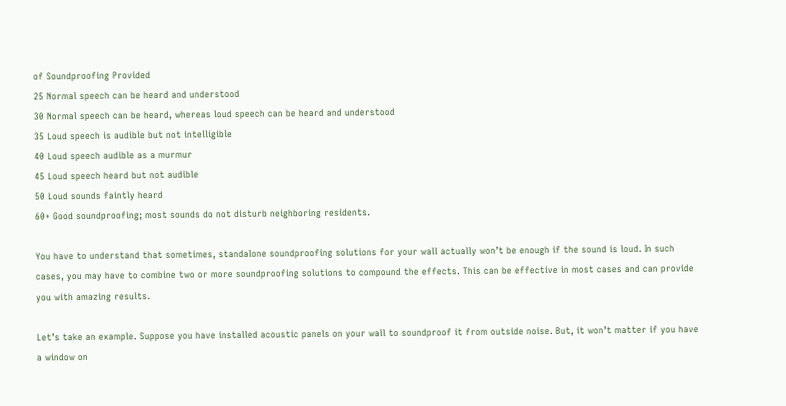of Soundproofing Provided
25 Normal speech can be heard and understood
30 Normal speech can be heard, whereas loud speech can be heard and understood
35 Loud speech is audible but not intelligible
40 Loud speech audible as a murmur
45 Loud speech heard but not audible
50 Loud sounds faintly heard
60+ Good soundproofing; most sounds do not disturb neighboring residents.

You have to understand that sometimes, standalone soundproofing solutions for your wall actually won’t be enough if the sound is loud. In such cases, you may have to combine two or more soundproofing solutions to compound the effects. This can be effective in most cases and can provide you with amazing results.

Let’s take an example. Suppose you have installed acoustic panels on your wall to soundproof it from outside noise. But, it won’t matter if you have a window on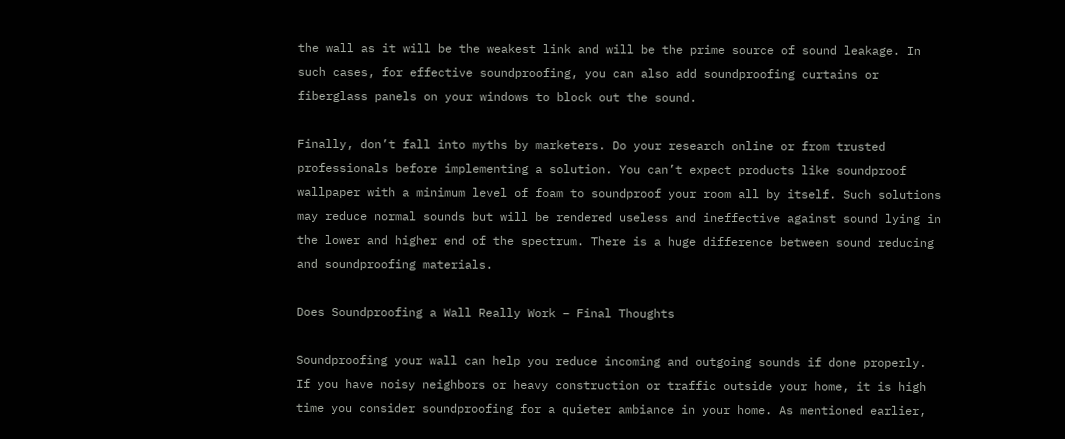the wall as it will be the weakest link and will be the prime source of sound leakage. In such cases, for effective soundproofing, you can also add soundproofing curtains or fiberglass panels on your windows to block out the sound.

Finally, don’t fall into myths by marketers. Do your research online or from trusted professionals before implementing a solution. You can’t expect products like soundproof wallpaper with a minimum level of foam to soundproof your room all by itself. Such solutions may reduce normal sounds but will be rendered useless and ineffective against sound lying in the lower and higher end of the spectrum. There is a huge difference between sound reducing and soundproofing materials.

Does Soundproofing a Wall Really Work – Final Thoughts

Soundproofing your wall can help you reduce incoming and outgoing sounds if done properly. If you have noisy neighbors or heavy construction or traffic outside your home, it is high time you consider soundproofing for a quieter ambiance in your home. As mentioned earlier,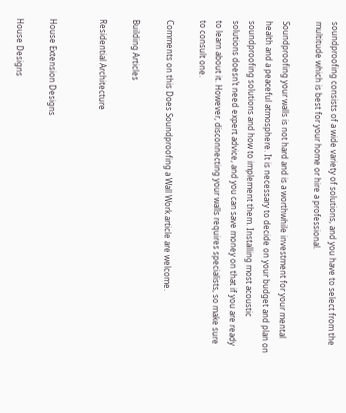soundproofing consists of a wide variety of solutions, and you have to select from the multitude which is best for your home or hire a professional.

Soundproofing your walls is not hard and is a worthwhile investment for your mental health and a peaceful atmosphere. It is necessary to decide on your budget and plan on soundproofing solutions and how to implement them. Installing most acoustic solutions doesn’t need expert advice, and you can save money on that if you are ready to learn about it. However, disconnecting your walls requires specialists, so make sure to consult one.

Comments on this Does Soundproofing a Wall Work article are welcome.

Building Articles

Residential Architecture


House Extension Designs

House Designs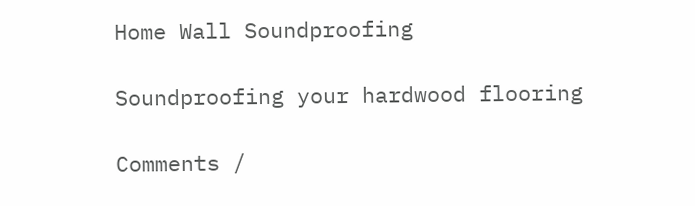Home Wall Soundproofing

Soundproofing your hardwood flooring

Comments /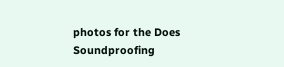photos for the Does Soundproofing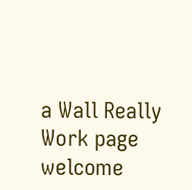a Wall Really Work page welcome